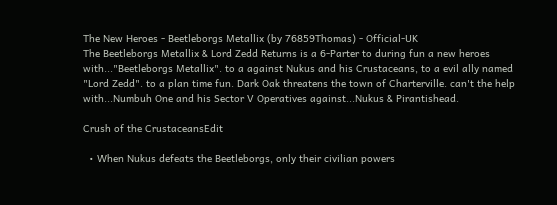The New Heroes - Beetleborgs Metallix (by 76859Thomas) - Official-UK
The Beetleborgs Metallix & Lord Zedd Returns is a 6-Parter to during fun a new heroes with..."Beetleborgs Metallix". to a against Nukus and his Crustaceans, to a evil ally named "Lord Zedd". to a plan time fun. Dark Oak threatens the town of Charterville. can't the help with...Numbuh One and his Sector V Operatives against...Nukus & Pirantishead.

Crush of the CrustaceansEdit

  • When Nukus defeats the Beetleborgs, only their civilian powers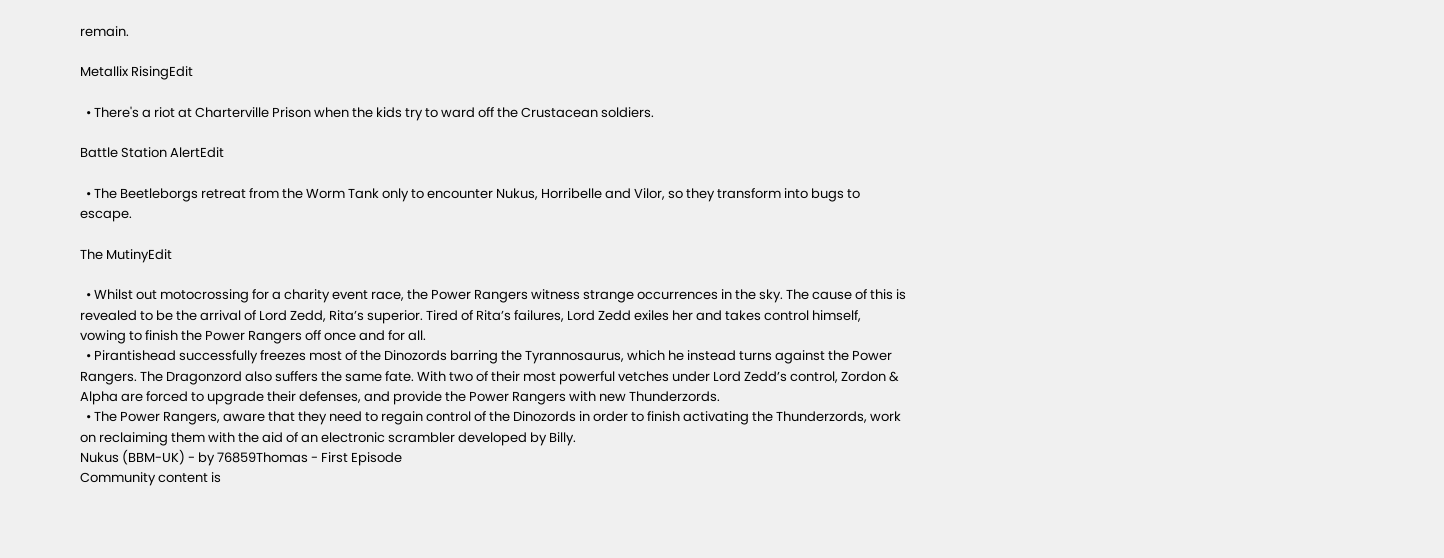remain.

Metallix RisingEdit

  • There's a riot at Charterville Prison when the kids try to ward off the Crustacean soldiers.

Battle Station AlertEdit

  • The Beetleborgs retreat from the Worm Tank only to encounter Nukus, Horribelle and Vilor, so they transform into bugs to escape.

The MutinyEdit

  • Whilst out motocrossing for a charity event race, the Power Rangers witness strange occurrences in the sky. The cause of this is revealed to be the arrival of Lord Zedd, Rita’s superior. Tired of Rita’s failures, Lord Zedd exiles her and takes control himself, vowing to finish the Power Rangers off once and for all.
  • Pirantishead successfully freezes most of the Dinozords barring the Tyrannosaurus, which he instead turns against the Power Rangers. The Dragonzord also suffers the same fate. With two of their most powerful vetches under Lord Zedd’s control, Zordon & Alpha are forced to upgrade their defenses, and provide the Power Rangers with new Thunderzords.
  • The Power Rangers, aware that they need to regain control of the Dinozords in order to finish activating the Thunderzords, work on reclaiming them with the aid of an electronic scrambler developed by Billy.
Nukus (BBM-UK) - by 76859Thomas - First Episode
Community content is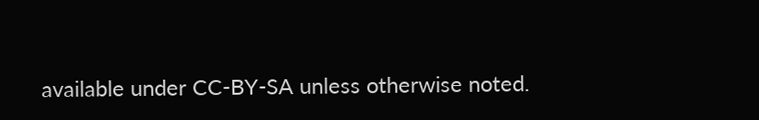available under CC-BY-SA unless otherwise noted.